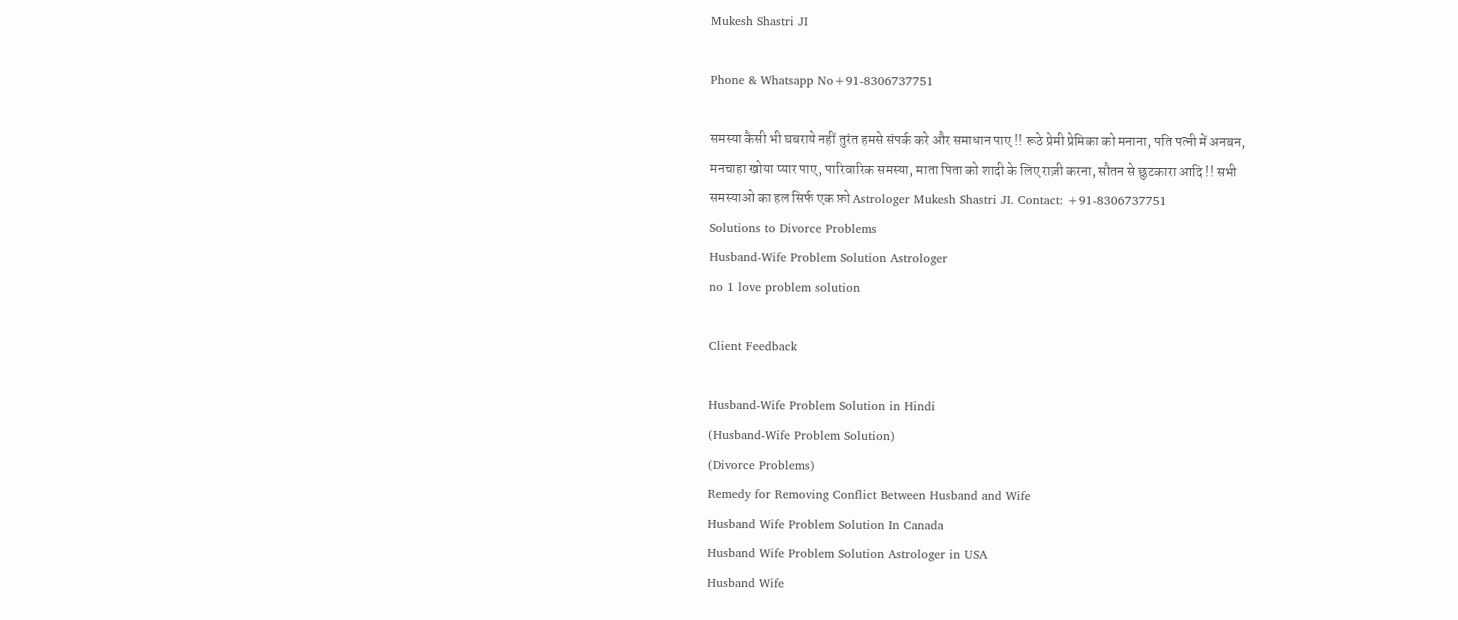Mukesh Shastri JI

Phone & Whatsapp No+91-8306737751

समस्या कैसी भी घबराये नहीं तुरंत हमसे संपर्क करे और समाधान पाए !! रूठे प्रेमी प्रेमिका को मनाना, पति पत्नी में अनबन, मनचाहा खोया प्यार पाए, पारिवारिक समस्या, माता पिता को शादी के लिए राज़ी करना, सौतन से छुटकारा आदि !! सभी समस्याओ का हल सिर्फ एक फ़ो Astrologer Mukesh Shastri JI. Contact: +91-8306737751
Solutions to Divorce Problems
Husband-Wife Problem Solution Astrologer
no 1 love problem solution

Client Feedback

Husband-Wife Problem Solution in Hindi
(Husband-Wife Problem Solution)
(Divorce Problems)
Remedy for Removing Conflict Between Husband and Wife
Husband Wife Problem Solution In Canada
Husband Wife Problem Solution Astrologer in USA
Husband Wife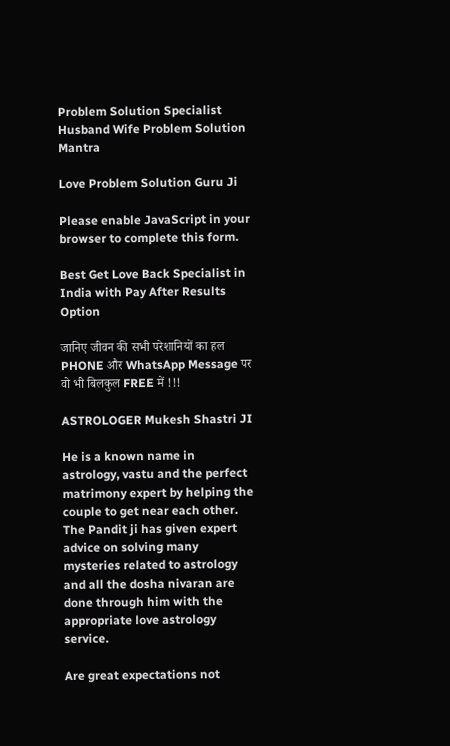Problem Solution Specialist
Husband Wife Problem Solution Mantra

Love Problem Solution Guru Ji

Please enable JavaScript in your browser to complete this form.

Best Get Love Back Specialist in India with Pay After Results Option

जानिए जीवन की सभी परेशानियों का हल PHONE और WhatsApp Message पर वो भी बिलकुल FREE में !!!

ASTROLOGER Mukesh Shastri JI

He is a known name in astrology, vastu and the perfect matrimony expert by helping the couple to get near each other. The Pandit ji has given expert advice on solving many mysteries related to astrology and all the dosha nivaran are done through him with the appropriate love astrology service.

Are great expectations not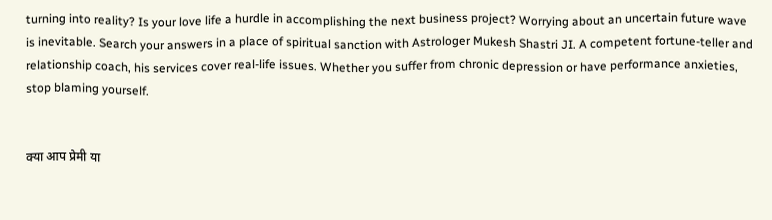turning into reality? Is your love life a hurdle in accomplishing the next business project? Worrying about an uncertain future wave is inevitable. Search your answers in a place of spiritual sanction with Astrologer Mukesh Shastri JI. A competent fortune-teller and relationship coach, his services cover real-life issues. Whether you suffer from chronic depression or have performance anxieties, stop blaming yourself.


क्या आप प्रेमी या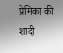प्रेमिका की शादी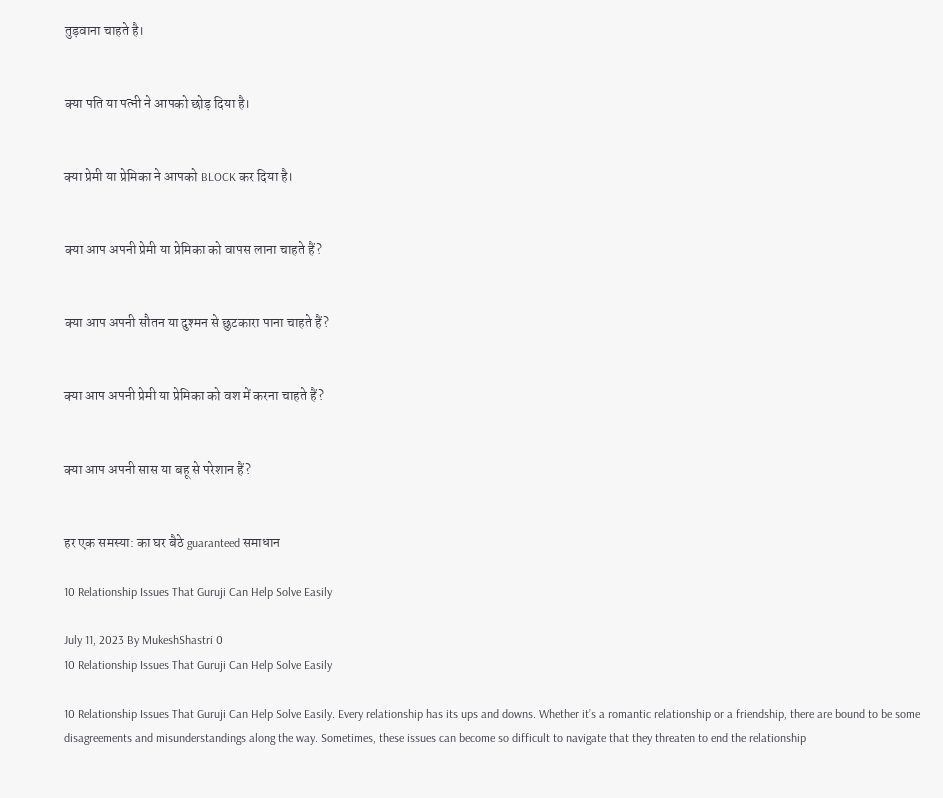तुड़वाना चाहते है।


क्या पति या पत्नी ने आपको छोड़ दिया है।


क्या प्रेमी या प्रेमिका ने आपको BLOCK कर दिया है।


क्या आप अपनी प्रेमी या प्रेमिका को वापस लाना चाहते हैं?


क्या आप अपनी सौतन या दुश्मन से छुटकारा पाना चाहते हैं?


क्या आप अपनी प्रेमी या प्रेमिका को वश में करना चाहते हैं?


क्या आप अपनी सास या बहू से परेशान हैं?


हर एक समस्या: का घर बैठे guaranteed समाधान

10 Relationship Issues That Guruji Can Help Solve Easily

July 11, 2023 By MukeshShastri 0
10 Relationship Issues That Guruji Can Help Solve Easily

10 Relationship Issues That Guruji Can Help Solve Easily. Every relationship has its ups and downs. Whether it’s a romantic relationship or a friendship, there are bound to be some disagreements and misunderstandings along the way. Sometimes, these issues can become so difficult to navigate that they threaten to end the relationship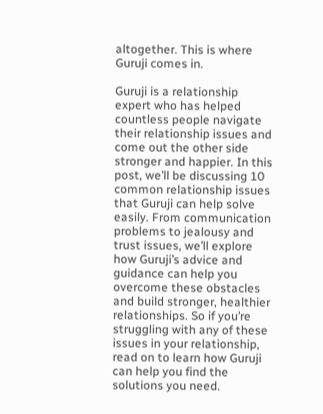altogether. This is where Guruji comes in.

Guruji is a relationship expert who has helped countless people navigate their relationship issues and come out the other side stronger and happier. In this post, we’ll be discussing 10 common relationship issues that Guruji can help solve easily. From communication problems to jealousy and trust issues, we’ll explore how Guruji’s advice and guidance can help you overcome these obstacles and build stronger, healthier relationships. So if you’re struggling with any of these issues in your relationship, read on to learn how Guruji can help you find the solutions you need.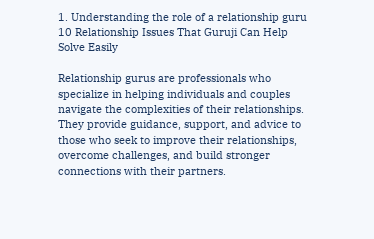1. Understanding the role of a relationship guru 10 Relationship Issues That Guruji Can Help Solve Easily

Relationship gurus are professionals who specialize in helping individuals and couples navigate the complexities of their relationships. They provide guidance, support, and advice to those who seek to improve their relationships, overcome challenges, and build stronger connections with their partners.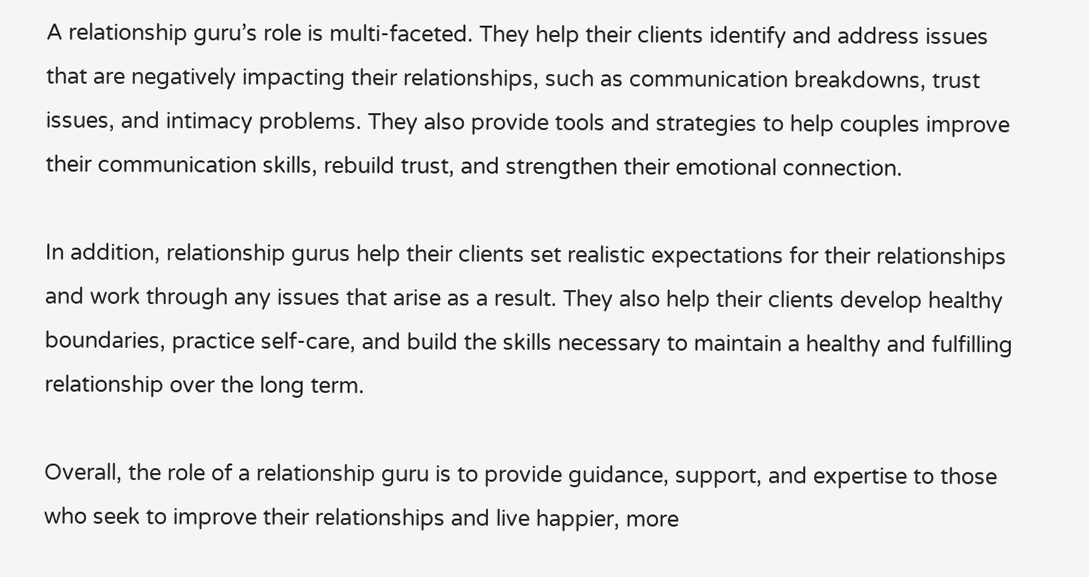A relationship guru’s role is multi-faceted. They help their clients identify and address issues that are negatively impacting their relationships, such as communication breakdowns, trust issues, and intimacy problems. They also provide tools and strategies to help couples improve their communication skills, rebuild trust, and strengthen their emotional connection.

In addition, relationship gurus help their clients set realistic expectations for their relationships and work through any issues that arise as a result. They also help their clients develop healthy boundaries, practice self-care, and build the skills necessary to maintain a healthy and fulfilling relationship over the long term.

Overall, the role of a relationship guru is to provide guidance, support, and expertise to those who seek to improve their relationships and live happier, more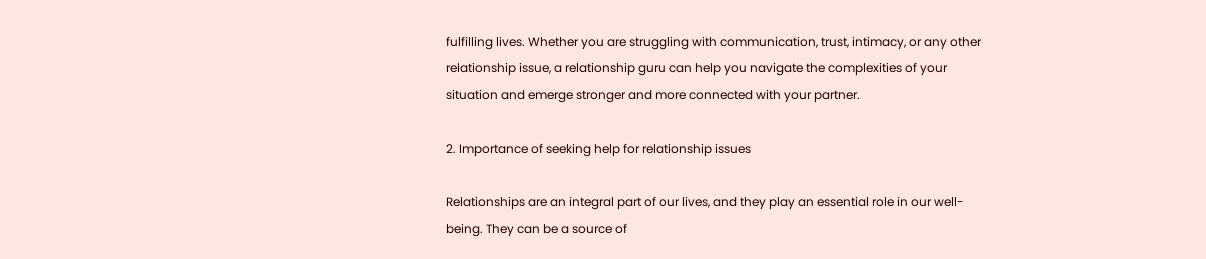fulfilling lives. Whether you are struggling with communication, trust, intimacy, or any other relationship issue, a relationship guru can help you navigate the complexities of your situation and emerge stronger and more connected with your partner.

2. Importance of seeking help for relationship issues

Relationships are an integral part of our lives, and they play an essential role in our well-being. They can be a source of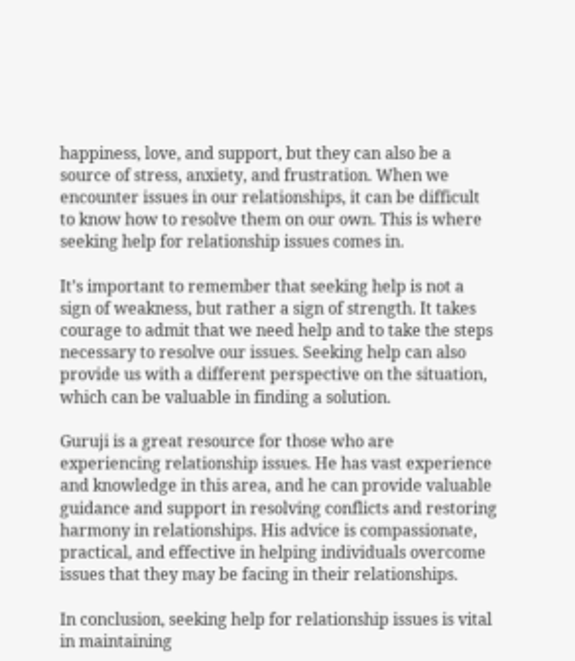happiness, love, and support, but they can also be a source of stress, anxiety, and frustration. When we encounter issues in our relationships, it can be difficult to know how to resolve them on our own. This is where seeking help for relationship issues comes in.

It’s important to remember that seeking help is not a sign of weakness, but rather a sign of strength. It takes courage to admit that we need help and to take the steps necessary to resolve our issues. Seeking help can also provide us with a different perspective on the situation, which can be valuable in finding a solution.

Guruji is a great resource for those who are experiencing relationship issues. He has vast experience and knowledge in this area, and he can provide valuable guidance and support in resolving conflicts and restoring harmony in relationships. His advice is compassionate, practical, and effective in helping individuals overcome issues that they may be facing in their relationships.

In conclusion, seeking help for relationship issues is vital in maintaining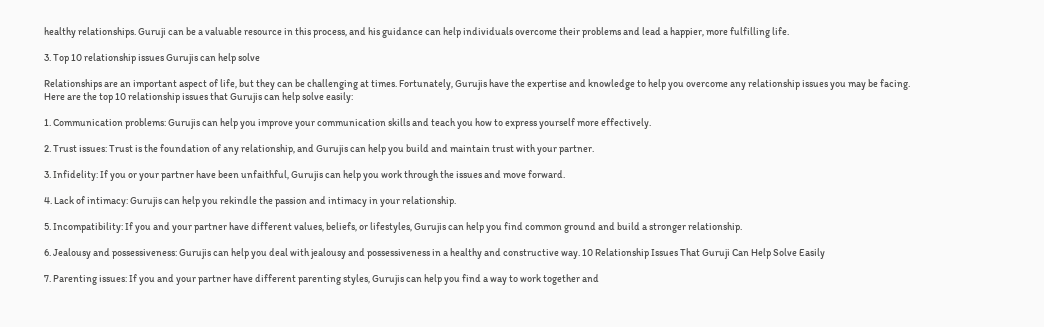healthy relationships. Guruji can be a valuable resource in this process, and his guidance can help individuals overcome their problems and lead a happier, more fulfilling life.

3. Top 10 relationship issues Gurujis can help solve

Relationships are an important aspect of life, but they can be challenging at times. Fortunately, Gurujis have the expertise and knowledge to help you overcome any relationship issues you may be facing. Here are the top 10 relationship issues that Gurujis can help solve easily:

1. Communication problems: Gurujis can help you improve your communication skills and teach you how to express yourself more effectively.

2. Trust issues: Trust is the foundation of any relationship, and Gurujis can help you build and maintain trust with your partner.

3. Infidelity: If you or your partner have been unfaithful, Gurujis can help you work through the issues and move forward.

4. Lack of intimacy: Gurujis can help you rekindle the passion and intimacy in your relationship.

5. Incompatibility: If you and your partner have different values, beliefs, or lifestyles, Gurujis can help you find common ground and build a stronger relationship.

6. Jealousy and possessiveness: Gurujis can help you deal with jealousy and possessiveness in a healthy and constructive way. 10 Relationship Issues That Guruji Can Help Solve Easily

7. Parenting issues: If you and your partner have different parenting styles, Gurujis can help you find a way to work together and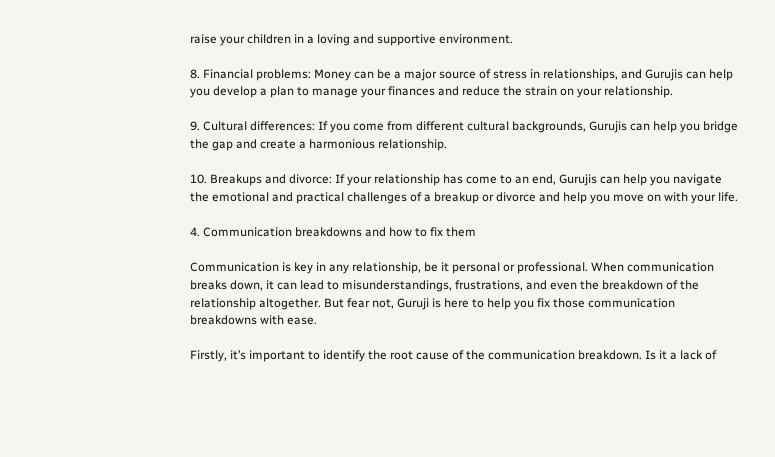raise your children in a loving and supportive environment.

8. Financial problems: Money can be a major source of stress in relationships, and Gurujis can help you develop a plan to manage your finances and reduce the strain on your relationship.

9. Cultural differences: If you come from different cultural backgrounds, Gurujis can help you bridge the gap and create a harmonious relationship.

10. Breakups and divorce: If your relationship has come to an end, Gurujis can help you navigate the emotional and practical challenges of a breakup or divorce and help you move on with your life.

4. Communication breakdowns and how to fix them

Communication is key in any relationship, be it personal or professional. When communication breaks down, it can lead to misunderstandings, frustrations, and even the breakdown of the relationship altogether. But fear not, Guruji is here to help you fix those communication breakdowns with ease.

Firstly, it’s important to identify the root cause of the communication breakdown. Is it a lack of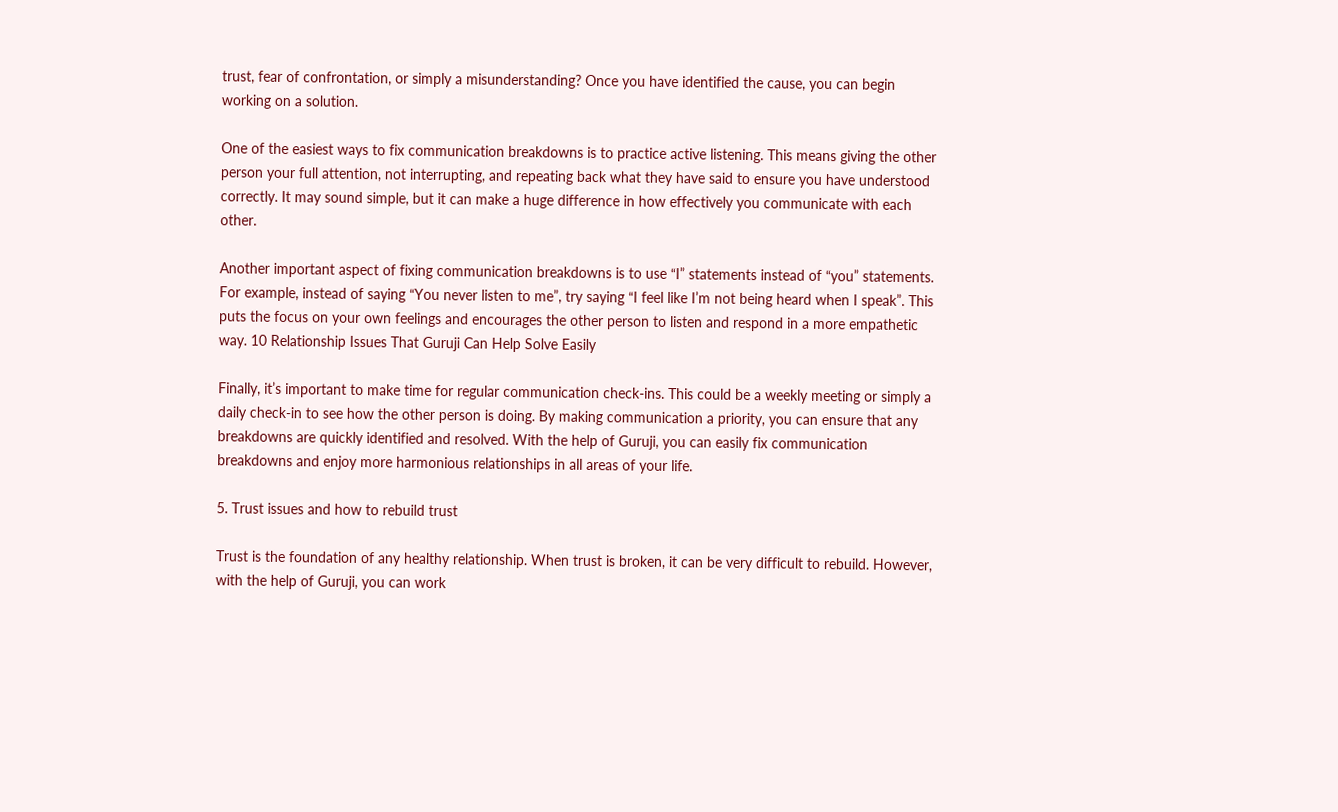trust, fear of confrontation, or simply a misunderstanding? Once you have identified the cause, you can begin working on a solution.

One of the easiest ways to fix communication breakdowns is to practice active listening. This means giving the other person your full attention, not interrupting, and repeating back what they have said to ensure you have understood correctly. It may sound simple, but it can make a huge difference in how effectively you communicate with each other.

Another important aspect of fixing communication breakdowns is to use “I” statements instead of “you” statements. For example, instead of saying “You never listen to me”, try saying “I feel like I’m not being heard when I speak”. This puts the focus on your own feelings and encourages the other person to listen and respond in a more empathetic way. 10 Relationship Issues That Guruji Can Help Solve Easily

Finally, it’s important to make time for regular communication check-ins. This could be a weekly meeting or simply a daily check-in to see how the other person is doing. By making communication a priority, you can ensure that any breakdowns are quickly identified and resolved. With the help of Guruji, you can easily fix communication breakdowns and enjoy more harmonious relationships in all areas of your life.

5. Trust issues and how to rebuild trust

Trust is the foundation of any healthy relationship. When trust is broken, it can be very difficult to rebuild. However, with the help of Guruji, you can work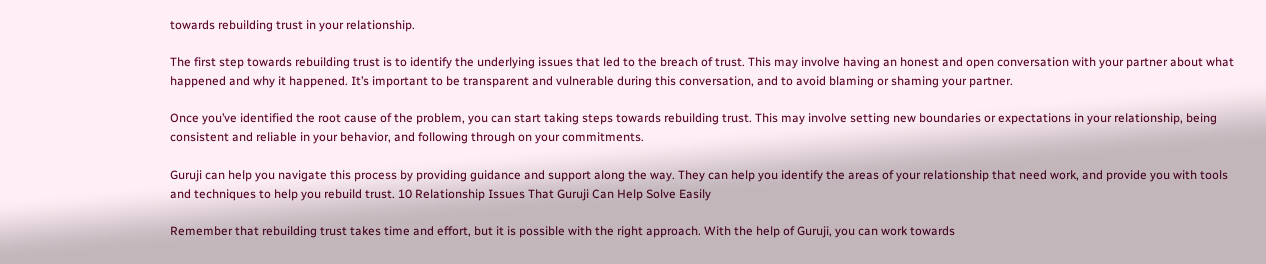towards rebuilding trust in your relationship.

The first step towards rebuilding trust is to identify the underlying issues that led to the breach of trust. This may involve having an honest and open conversation with your partner about what happened and why it happened. It’s important to be transparent and vulnerable during this conversation, and to avoid blaming or shaming your partner.

Once you’ve identified the root cause of the problem, you can start taking steps towards rebuilding trust. This may involve setting new boundaries or expectations in your relationship, being consistent and reliable in your behavior, and following through on your commitments.

Guruji can help you navigate this process by providing guidance and support along the way. They can help you identify the areas of your relationship that need work, and provide you with tools and techniques to help you rebuild trust. 10 Relationship Issues That Guruji Can Help Solve Easily

Remember that rebuilding trust takes time and effort, but it is possible with the right approach. With the help of Guruji, you can work towards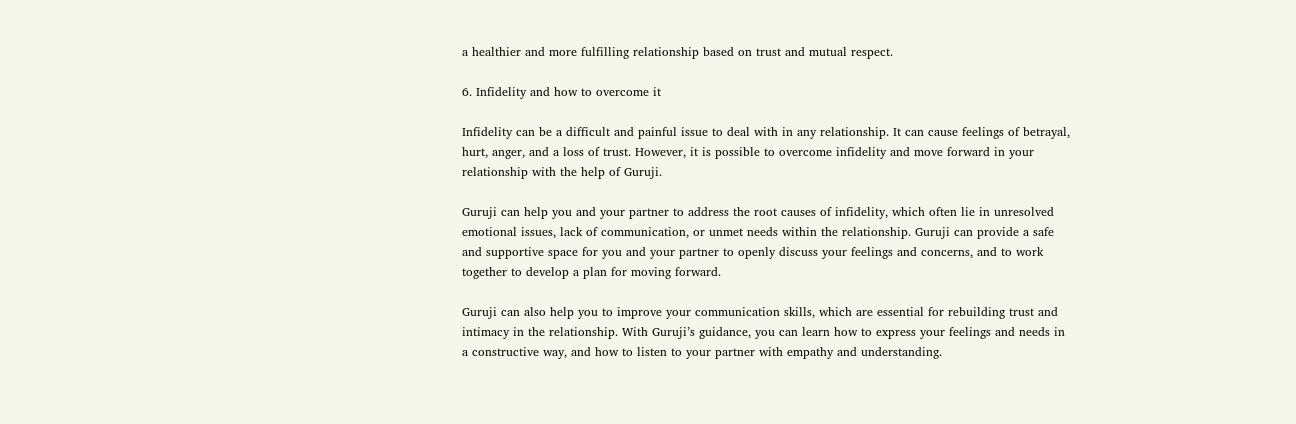a healthier and more fulfilling relationship based on trust and mutual respect.

6. Infidelity and how to overcome it

Infidelity can be a difficult and painful issue to deal with in any relationship. It can cause feelings of betrayal, hurt, anger, and a loss of trust. However, it is possible to overcome infidelity and move forward in your relationship with the help of Guruji.

Guruji can help you and your partner to address the root causes of infidelity, which often lie in unresolved emotional issues, lack of communication, or unmet needs within the relationship. Guruji can provide a safe and supportive space for you and your partner to openly discuss your feelings and concerns, and to work together to develop a plan for moving forward.

Guruji can also help you to improve your communication skills, which are essential for rebuilding trust and intimacy in the relationship. With Guruji’s guidance, you can learn how to express your feelings and needs in a constructive way, and how to listen to your partner with empathy and understanding.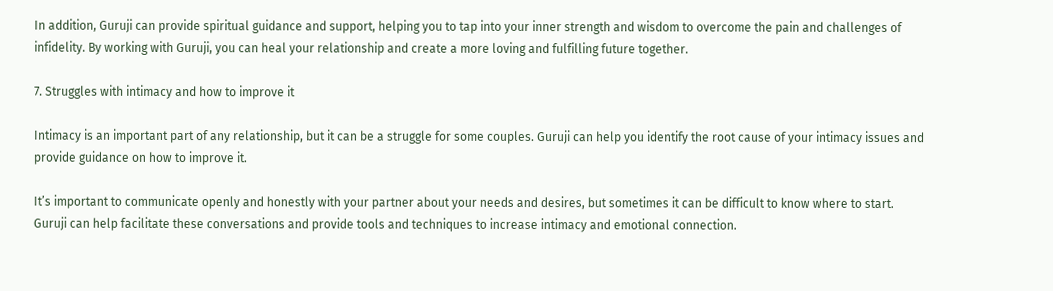In addition, Guruji can provide spiritual guidance and support, helping you to tap into your inner strength and wisdom to overcome the pain and challenges of infidelity. By working with Guruji, you can heal your relationship and create a more loving and fulfilling future together.

7. Struggles with intimacy and how to improve it

Intimacy is an important part of any relationship, but it can be a struggle for some couples. Guruji can help you identify the root cause of your intimacy issues and provide guidance on how to improve it.

It’s important to communicate openly and honestly with your partner about your needs and desires, but sometimes it can be difficult to know where to start. Guruji can help facilitate these conversations and provide tools and techniques to increase intimacy and emotional connection.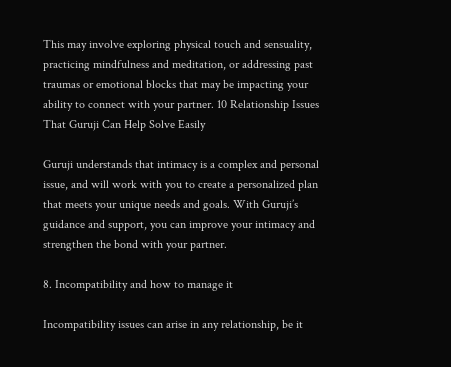This may involve exploring physical touch and sensuality, practicing mindfulness and meditation, or addressing past traumas or emotional blocks that may be impacting your ability to connect with your partner. 10 Relationship Issues That Guruji Can Help Solve Easily

Guruji understands that intimacy is a complex and personal issue, and will work with you to create a personalized plan that meets your unique needs and goals. With Guruji’s guidance and support, you can improve your intimacy and strengthen the bond with your partner.

8. Incompatibility and how to manage it

Incompatibility issues can arise in any relationship, be it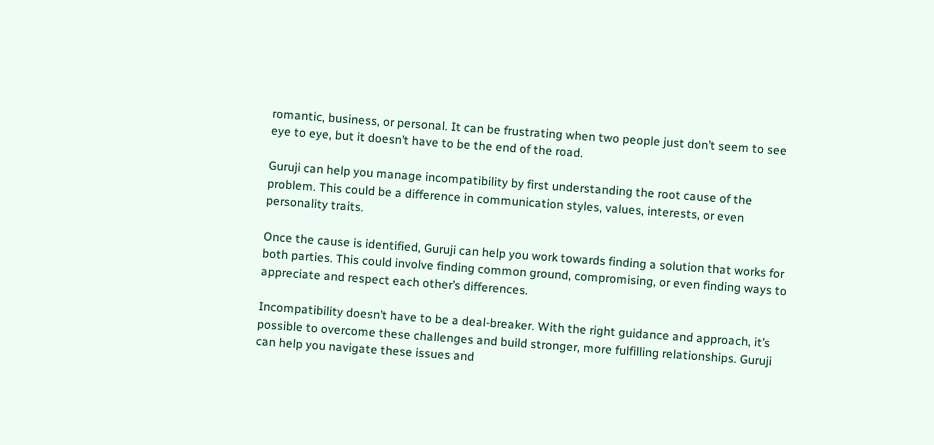romantic, business, or personal. It can be frustrating when two people just don’t seem to see eye to eye, but it doesn’t have to be the end of the road.

Guruji can help you manage incompatibility by first understanding the root cause of the problem. This could be a difference in communication styles, values, interests, or even personality traits.

Once the cause is identified, Guruji can help you work towards finding a solution that works for both parties. This could involve finding common ground, compromising, or even finding ways to appreciate and respect each other’s differences.

Incompatibility doesn’t have to be a deal-breaker. With the right guidance and approach, it’s possible to overcome these challenges and build stronger, more fulfilling relationships. Guruji can help you navigate these issues and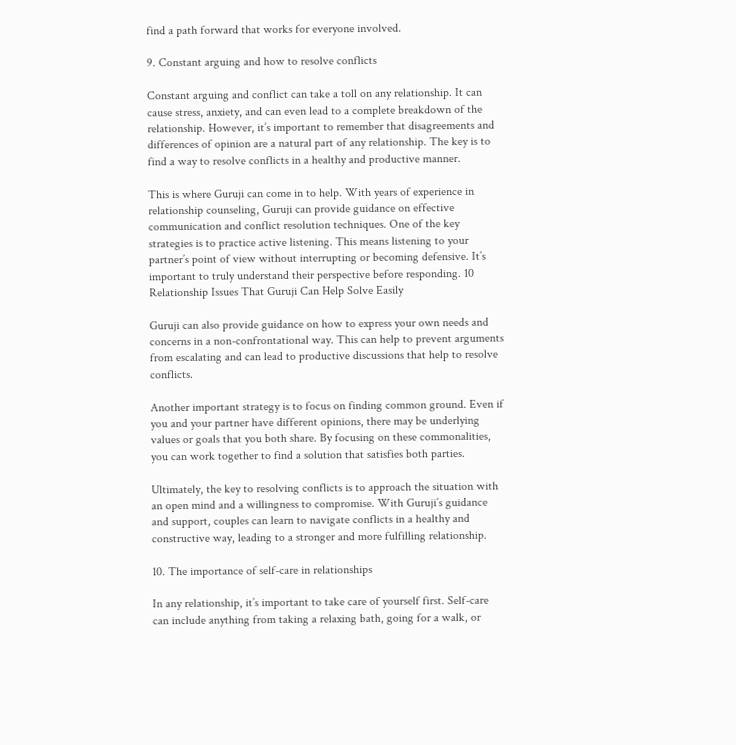find a path forward that works for everyone involved.

9. Constant arguing and how to resolve conflicts

Constant arguing and conflict can take a toll on any relationship. It can cause stress, anxiety, and can even lead to a complete breakdown of the relationship. However, it’s important to remember that disagreements and differences of opinion are a natural part of any relationship. The key is to find a way to resolve conflicts in a healthy and productive manner.

This is where Guruji can come in to help. With years of experience in relationship counseling, Guruji can provide guidance on effective communication and conflict resolution techniques. One of the key strategies is to practice active listening. This means listening to your partner’s point of view without interrupting or becoming defensive. It’s important to truly understand their perspective before responding. 10 Relationship Issues That Guruji Can Help Solve Easily

Guruji can also provide guidance on how to express your own needs and concerns in a non-confrontational way. This can help to prevent arguments from escalating and can lead to productive discussions that help to resolve conflicts.

Another important strategy is to focus on finding common ground. Even if you and your partner have different opinions, there may be underlying values or goals that you both share. By focusing on these commonalities, you can work together to find a solution that satisfies both parties.

Ultimately, the key to resolving conflicts is to approach the situation with an open mind and a willingness to compromise. With Guruji’s guidance and support, couples can learn to navigate conflicts in a healthy and constructive way, leading to a stronger and more fulfilling relationship.

10. The importance of self-care in relationships

In any relationship, it’s important to take care of yourself first. Self-care can include anything from taking a relaxing bath, going for a walk, or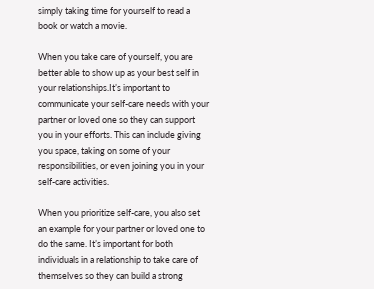simply taking time for yourself to read a book or watch a movie.

When you take care of yourself, you are better able to show up as your best self in your relationships.It’s important to communicate your self-care needs with your partner or loved one so they can support you in your efforts. This can include giving you space, taking on some of your responsibilities, or even joining you in your self-care activities.

When you prioritize self-care, you also set an example for your partner or loved one to do the same. It’s important for both individuals in a relationship to take care of themselves so they can build a strong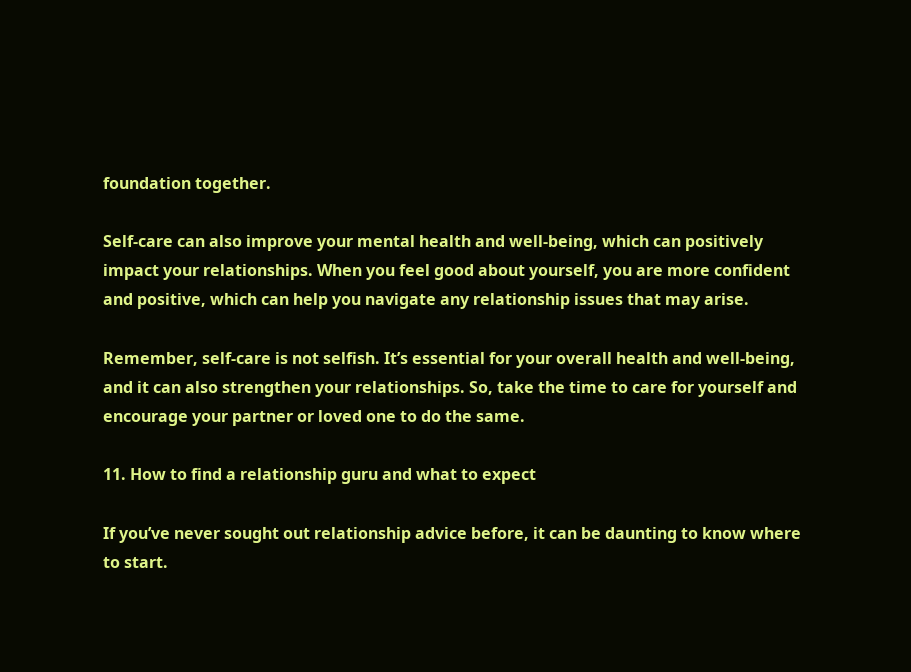foundation together.

Self-care can also improve your mental health and well-being, which can positively impact your relationships. When you feel good about yourself, you are more confident and positive, which can help you navigate any relationship issues that may arise.

Remember, self-care is not selfish. It’s essential for your overall health and well-being, and it can also strengthen your relationships. So, take the time to care for yourself and encourage your partner or loved one to do the same.

11. How to find a relationship guru and what to expect

If you’ve never sought out relationship advice before, it can be daunting to know where to start.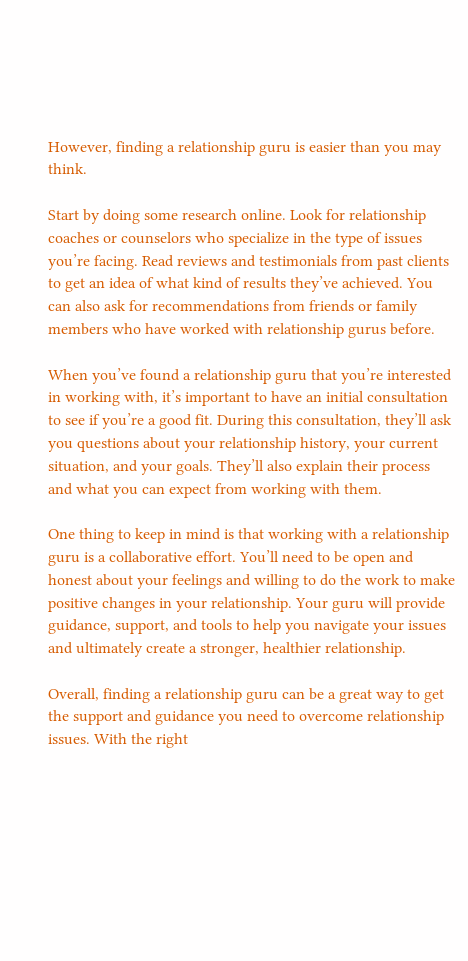However, finding a relationship guru is easier than you may think.

Start by doing some research online. Look for relationship coaches or counselors who specialize in the type of issues you’re facing. Read reviews and testimonials from past clients to get an idea of what kind of results they’ve achieved. You can also ask for recommendations from friends or family members who have worked with relationship gurus before.

When you’ve found a relationship guru that you’re interested in working with, it’s important to have an initial consultation to see if you’re a good fit. During this consultation, they’ll ask you questions about your relationship history, your current situation, and your goals. They’ll also explain their process and what you can expect from working with them.

One thing to keep in mind is that working with a relationship guru is a collaborative effort. You’ll need to be open and honest about your feelings and willing to do the work to make positive changes in your relationship. Your guru will provide guidance, support, and tools to help you navigate your issues and ultimately create a stronger, healthier relationship.

Overall, finding a relationship guru can be a great way to get the support and guidance you need to overcome relationship issues. With the right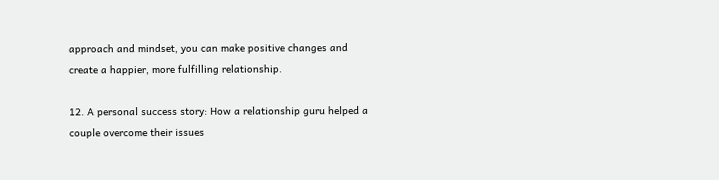approach and mindset, you can make positive changes and create a happier, more fulfilling relationship.

12. A personal success story: How a relationship guru helped a couple overcome their issues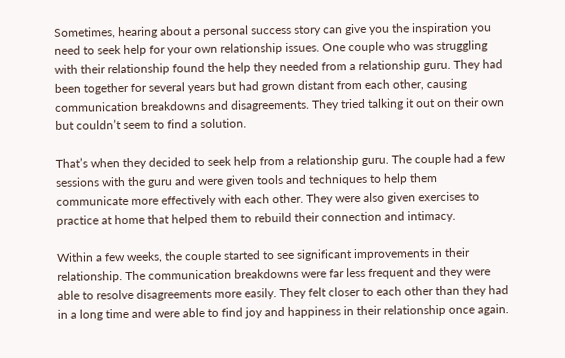Sometimes, hearing about a personal success story can give you the inspiration you need to seek help for your own relationship issues. One couple who was struggling with their relationship found the help they needed from a relationship guru. They had been together for several years but had grown distant from each other, causing communication breakdowns and disagreements. They tried talking it out on their own but couldn’t seem to find a solution.

That’s when they decided to seek help from a relationship guru. The couple had a few sessions with the guru and were given tools and techniques to help them communicate more effectively with each other. They were also given exercises to practice at home that helped them to rebuild their connection and intimacy.

Within a few weeks, the couple started to see significant improvements in their relationship. The communication breakdowns were far less frequent and they were able to resolve disagreements more easily. They felt closer to each other than they had in a long time and were able to find joy and happiness in their relationship once again.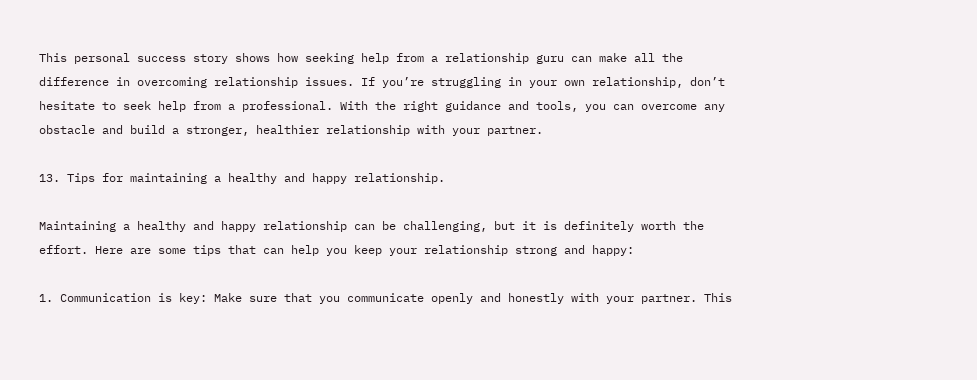This personal success story shows how seeking help from a relationship guru can make all the difference in overcoming relationship issues. If you’re struggling in your own relationship, don’t hesitate to seek help from a professional. With the right guidance and tools, you can overcome any obstacle and build a stronger, healthier relationship with your partner.

13. Tips for maintaining a healthy and happy relationship.

Maintaining a healthy and happy relationship can be challenging, but it is definitely worth the effort. Here are some tips that can help you keep your relationship strong and happy:

1. Communication is key: Make sure that you communicate openly and honestly with your partner. This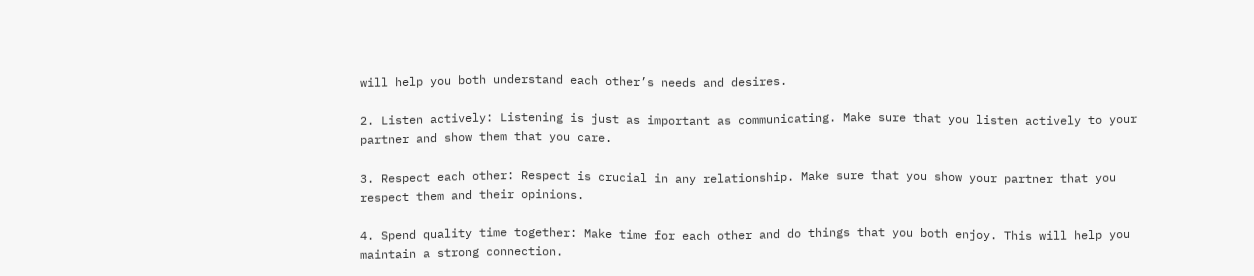will help you both understand each other’s needs and desires.

2. Listen actively: Listening is just as important as communicating. Make sure that you listen actively to your partner and show them that you care.

3. Respect each other: Respect is crucial in any relationship. Make sure that you show your partner that you respect them and their opinions.

4. Spend quality time together: Make time for each other and do things that you both enjoy. This will help you maintain a strong connection.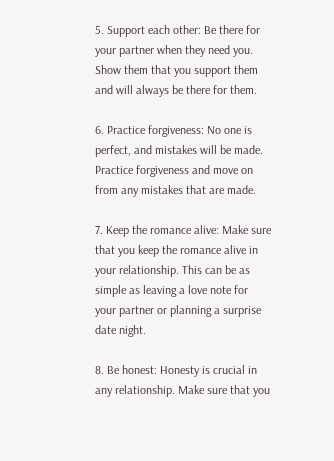5. Support each other: Be there for your partner when they need you. Show them that you support them and will always be there for them.

6. Practice forgiveness: No one is perfect, and mistakes will be made. Practice forgiveness and move on from any mistakes that are made.

7. Keep the romance alive: Make sure that you keep the romance alive in your relationship. This can be as simple as leaving a love note for your partner or planning a surprise date night.

8. Be honest: Honesty is crucial in any relationship. Make sure that you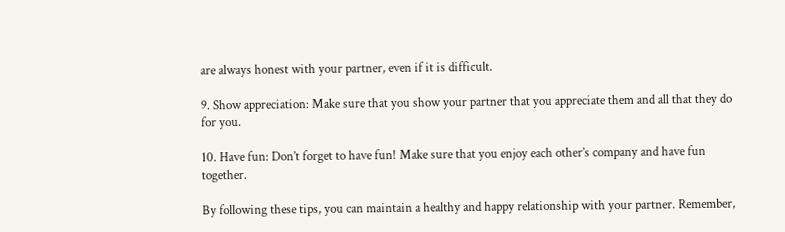are always honest with your partner, even if it is difficult.

9. Show appreciation: Make sure that you show your partner that you appreciate them and all that they do for you.

10. Have fun: Don’t forget to have fun! Make sure that you enjoy each other’s company and have fun together.

By following these tips, you can maintain a healthy and happy relationship with your partner. Remember,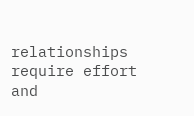relationships require effort and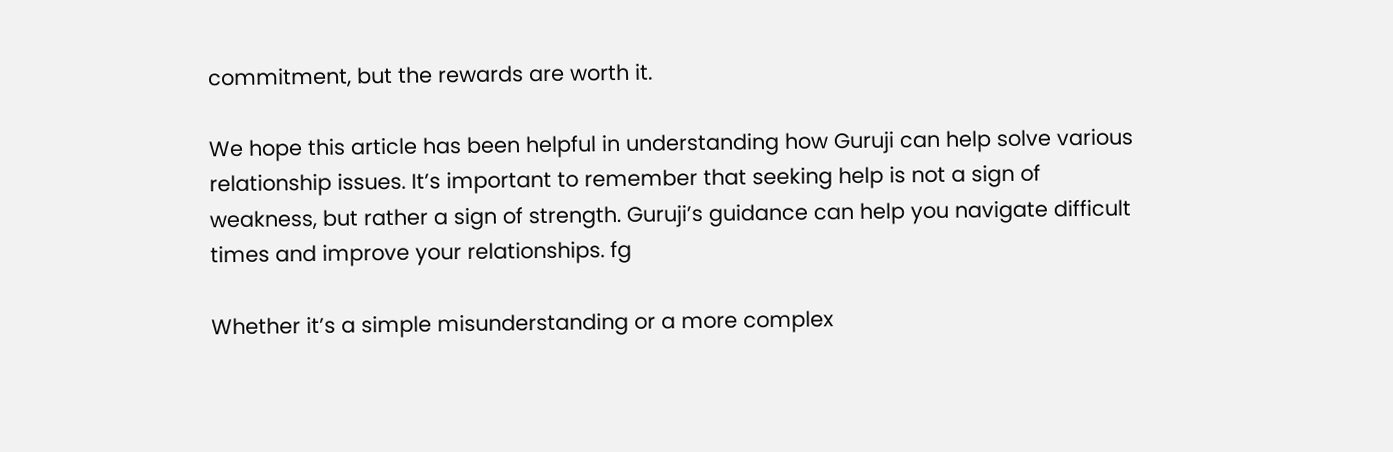commitment, but the rewards are worth it.

We hope this article has been helpful in understanding how Guruji can help solve various relationship issues. It’s important to remember that seeking help is not a sign of weakness, but rather a sign of strength. Guruji’s guidance can help you navigate difficult times and improve your relationships. fg

Whether it’s a simple misunderstanding or a more complex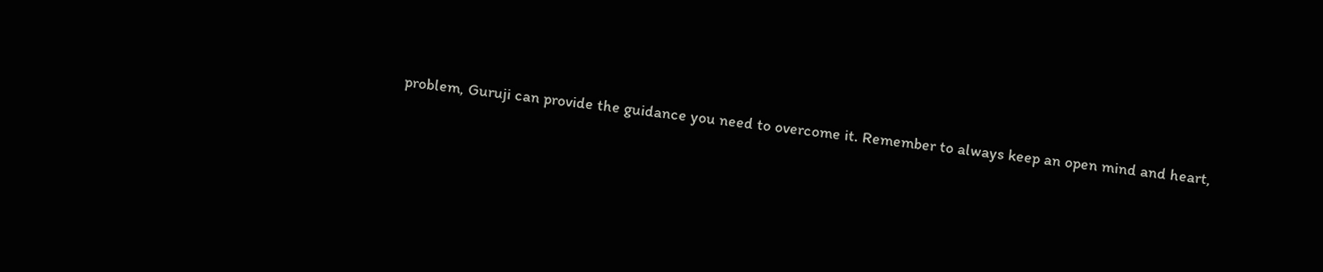problem, Guruji can provide the guidance you need to overcome it. Remember to always keep an open mind and heart,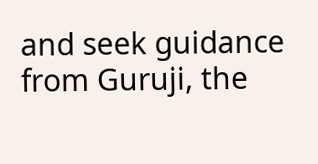and seek guidance from Guruji, the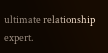ultimate relationship expert.